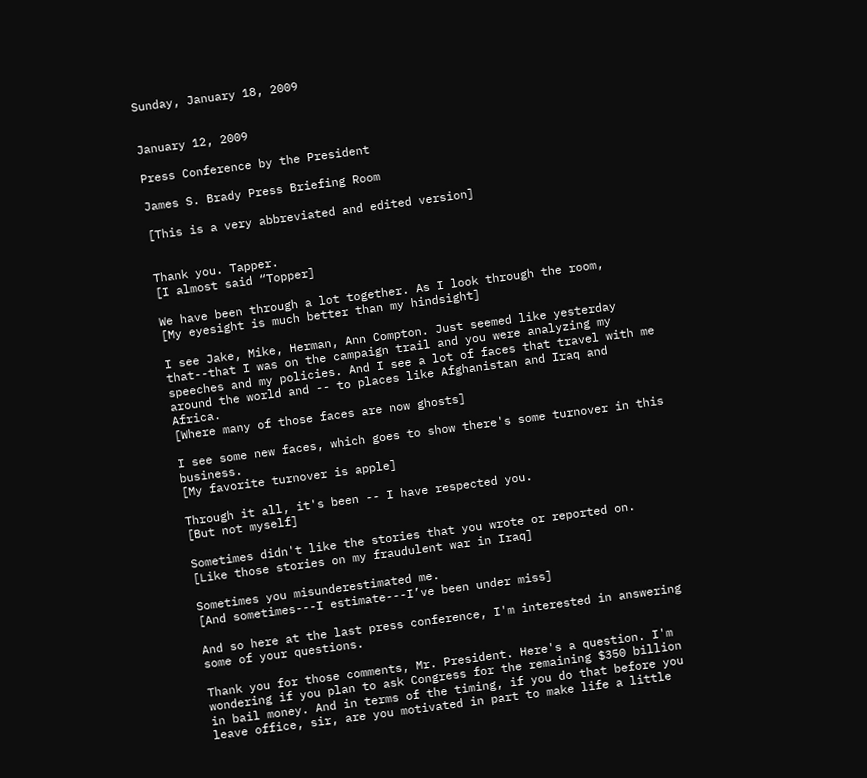Sunday, January 18, 2009


January 12, 2009

Press Conference by the President

James S. Brady Press Briefing Room

[This is a very abbreviated and edited version]


Thank you. Tapper.
[I almost said “Topper]

We have been through a lot together. As I look through the room,
[My eyesight is much better than my hindsight]

I see Jake, Mike, Herman, Ann Compton. Just seemed like yesterday that--that I was on the campaign trail and you were analyzing my speeches and my policies. And I see a lot of faces that travel with me around the world and -- to places like Afghanistan and Iraq and Africa.
[Where many of those faces are now ghosts]

I see some new faces, which goes to show there's some turnover in this business.
[My favorite turnover is apple]

Through it all, it's been -- I have respected you.
[But not myself]

Sometimes didn't like the stories that you wrote or reported on.
[Like those stories on my fraudulent war in Iraq]

Sometimes you misunderestimated me.
[And sometimes---I estimate---I’ve been under miss]

And so here at the last press conference, I'm interested in answering some of your questions.

Thank you for those comments, Mr. President. Here's a question. I'm wondering if you plan to ask Congress for the remaining $350 billion in bail money. And in terms of the timing, if you do that before you leave office, sir, are you motivated in part to make life a little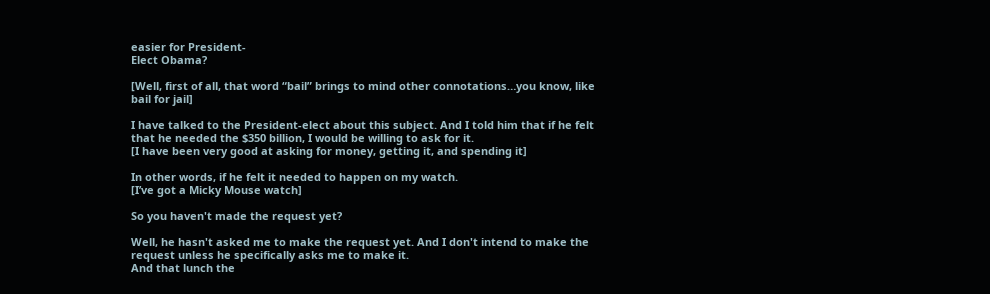easier for President-
Elect Obama?

[Well, first of all, that word “bail” brings to mind other connotations…you know, like bail for jail]

I have talked to the President-elect about this subject. And I told him that if he felt that he needed the $350 billion, I would be willing to ask for it.
[I have been very good at asking for money, getting it, and spending it]

In other words, if he felt it needed to happen on my watch.
[I’ve got a Micky Mouse watch]

So you haven't made the request yet?

Well, he hasn't asked me to make the request yet. And I don't intend to make the request unless he specifically asks me to make it.
And that lunch the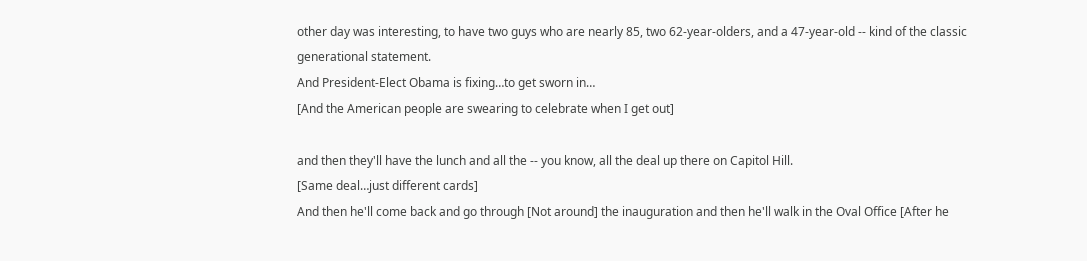other day was interesting, to have two guys who are nearly 85, two 62-year-olders, and a 47-year-old -- kind of the classic generational statement.
And President-Elect Obama is fixing…to get sworn in…
[And the American people are swearing to celebrate when I get out]

and then they'll have the lunch and all the -- you know, all the deal up there on Capitol Hill.
[Same deal…just different cards]
And then he'll come back and go through [Not around] the inauguration and then he'll walk in the Oval Office [After he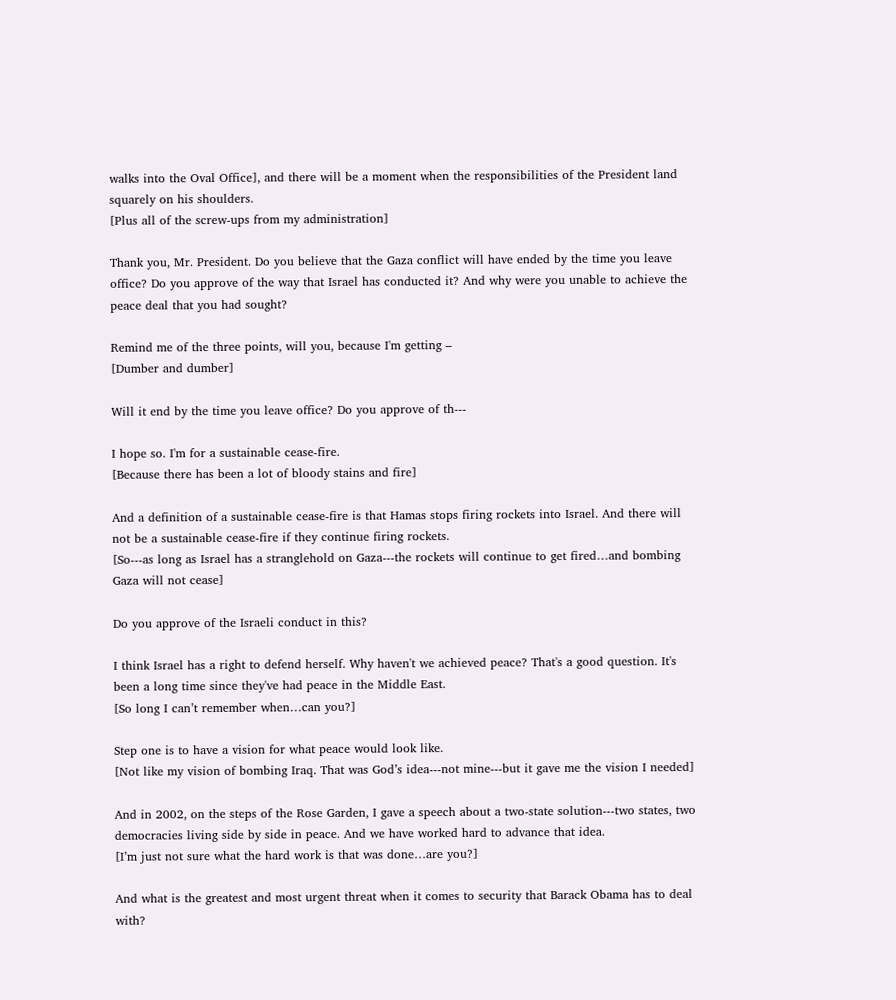walks into the Oval Office], and there will be a moment when the responsibilities of the President land squarely on his shoulders.
[Plus all of the screw-ups from my administration]

Thank you, Mr. President. Do you believe that the Gaza conflict will have ended by the time you leave office? Do you approve of the way that Israel has conducted it? And why were you unable to achieve the peace deal that you had sought?

Remind me of the three points, will you, because I'm getting –
[Dumber and dumber]

Will it end by the time you leave office? Do you approve of th---

I hope so. I'm for a sustainable cease-fire.
[Because there has been a lot of bloody stains and fire]

And a definition of a sustainable cease-fire is that Hamas stops firing rockets into Israel. And there will not be a sustainable cease-fire if they continue firing rockets.
[So---as long as Israel has a stranglehold on Gaza---the rockets will continue to get fired…and bombing Gaza will not cease]

Do you approve of the Israeli conduct in this?

I think Israel has a right to defend herself. Why haven't we achieved peace? That's a good question. It's been a long time since they've had peace in the Middle East.
[So long I can’t remember when…can you?]

Step one is to have a vision for what peace would look like.
[Not like my vision of bombing Iraq. That was God’s idea---not mine---but it gave me the vision I needed]

And in 2002, on the steps of the Rose Garden, I gave a speech about a two-state solution---two states, two democracies living side by side in peace. And we have worked hard to advance that idea.
[I’m just not sure what the hard work is that was done…are you?]

And what is the greatest and most urgent threat when it comes to security that Barack Obama has to deal with?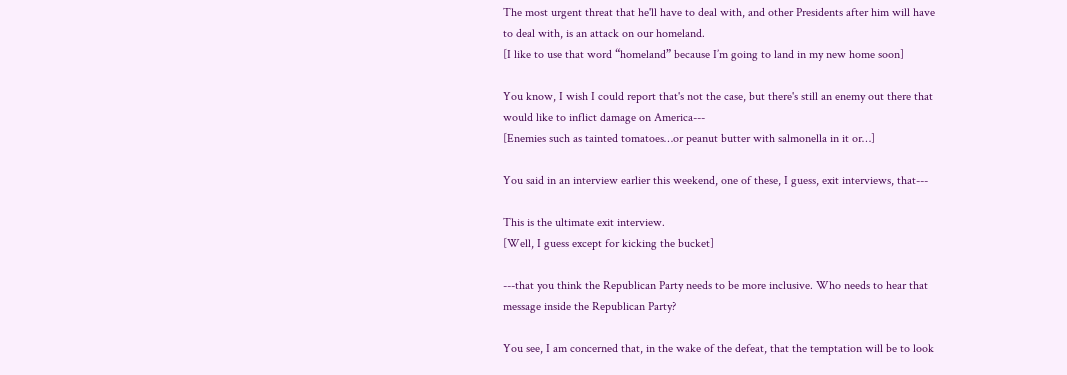The most urgent threat that he'll have to deal with, and other Presidents after him will have to deal with, is an attack on our homeland.
[I like to use that word “homeland” because I’m going to land in my new home soon]

You know, I wish I could report that's not the case, but there's still an enemy out there that would like to inflict damage on America---
[Enemies such as tainted tomatoes…or peanut butter with salmonella in it or…]

You said in an interview earlier this weekend, one of these, I guess, exit interviews, that---

This is the ultimate exit interview.
[Well, I guess except for kicking the bucket]

---that you think the Republican Party needs to be more inclusive. Who needs to hear that message inside the Republican Party?

You see, I am concerned that, in the wake of the defeat, that the temptation will be to look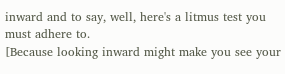inward and to say, well, here's a litmus test you must adhere to.
[Because looking inward might make you see your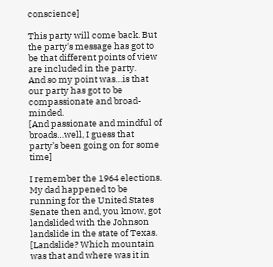conscience]

This party will come back. But the party's message has got to be that different points of view are included in the party.
And so my point was…is that our party has got to be compassionate and broad-minded.
[And passionate and mindful of broads…well, I guess that party’s been going on for some time]

I remember the 1964 elections. My dad happened to be running for the United States Senate then and, you know, got landslided with the Johnson landslide in the state of Texas.
[Landslide? Which mountain was that and where was it in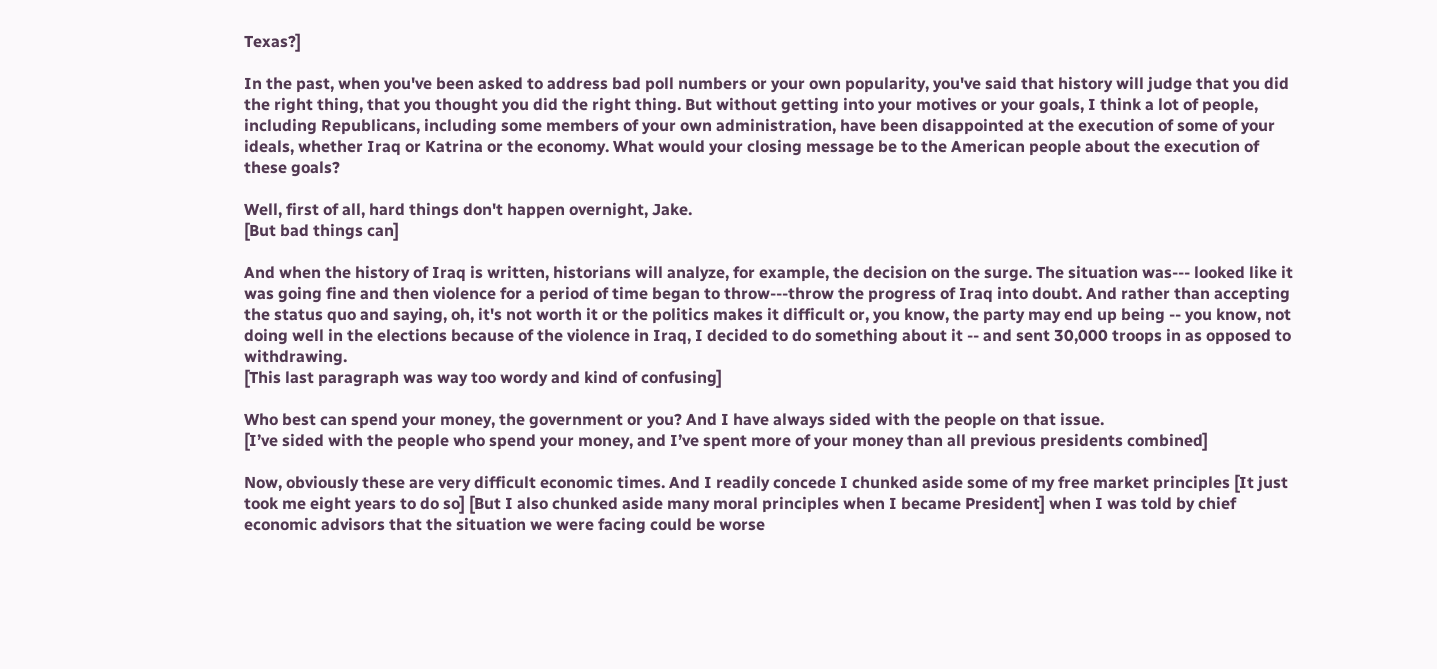Texas?]

In the past, when you've been asked to address bad poll numbers or your own popularity, you've said that history will judge that you did the right thing, that you thought you did the right thing. But without getting into your motives or your goals, I think a lot of people, including Republicans, including some members of your own administration, have been disappointed at the execution of some of your ideals, whether Iraq or Katrina or the economy. What would your closing message be to the American people about the execution of these goals?

Well, first of all, hard things don't happen overnight, Jake.
[But bad things can]

And when the history of Iraq is written, historians will analyze, for example, the decision on the surge. The situation was--- looked like it was going fine and then violence for a period of time began to throw---throw the progress of Iraq into doubt. And rather than accepting the status quo and saying, oh, it's not worth it or the politics makes it difficult or, you know, the party may end up being -- you know, not doing well in the elections because of the violence in Iraq, I decided to do something about it -- and sent 30,000 troops in as opposed to withdrawing.
[This last paragraph was way too wordy and kind of confusing]

Who best can spend your money, the government or you? And I have always sided with the people on that issue.
[I’ve sided with the people who spend your money, and I’ve spent more of your money than all previous presidents combined]

Now, obviously these are very difficult economic times. And I readily concede I chunked aside some of my free market principles [It just took me eight years to do so] [But I also chunked aside many moral principles when I became President] when I was told by chief economic advisors that the situation we were facing could be worse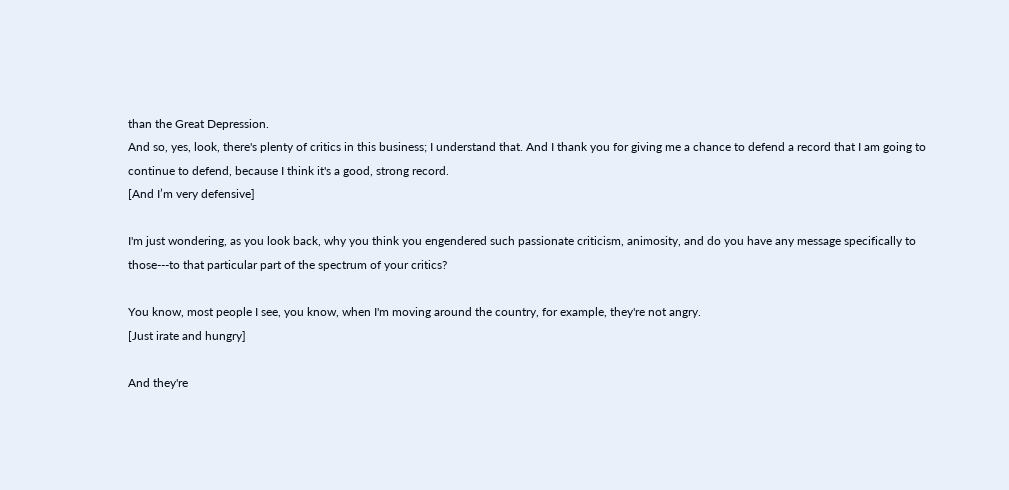than the Great Depression.
And so, yes, look, there's plenty of critics in this business; I understand that. And I thank you for giving me a chance to defend a record that I am going to continue to defend, because I think it's a good, strong record.
[And I’m very defensive]

I'm just wondering, as you look back, why you think you engendered such passionate criticism, animosity, and do you have any message specifically to those---to that particular part of the spectrum of your critics?

You know, most people I see, you know, when I'm moving around the country, for example, they're not angry.
[Just irate and hungry]

And they're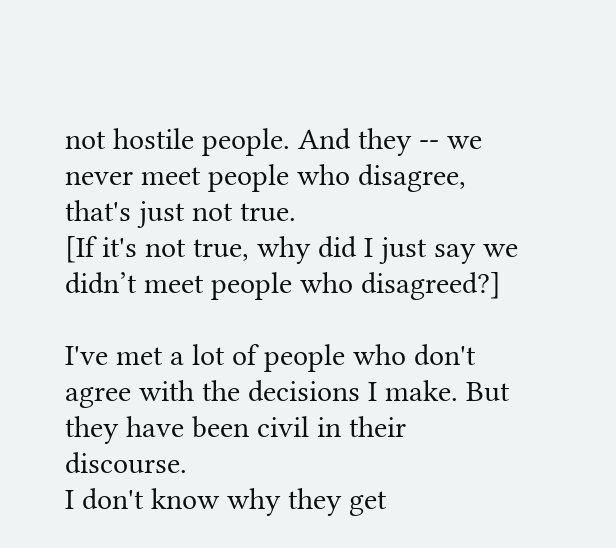not hostile people. And they -- we never meet people who disagree, that's just not true.
[If it's not true, why did I just say we didn’t meet people who disagreed?]

I've met a lot of people who don't agree with the decisions I make. But they have been civil in their discourse.
I don't know why they get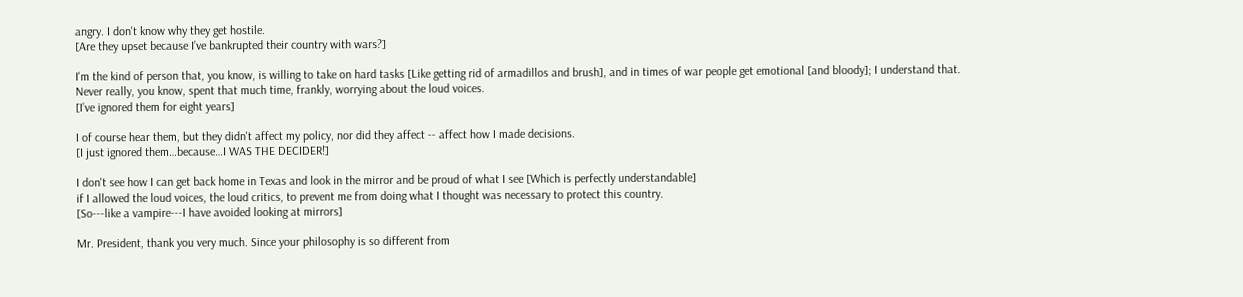angry. I don't know why they get hostile.
[Are they upset because I’ve bankrupted their country with wars?]

I'm the kind of person that, you know, is willing to take on hard tasks [Like getting rid of armadillos and brush], and in times of war people get emotional [and bloody]; I understand that. Never really, you know, spent that much time, frankly, worrying about the loud voices.
[I’ve ignored them for eight years]

I of course hear them, but they didn't affect my policy, nor did they affect -- affect how I made decisions.
[I just ignored them…because…I WAS THE DECIDER!]

I don't see how I can get back home in Texas and look in the mirror and be proud of what I see [Which is perfectly understandable]
if I allowed the loud voices, the loud critics, to prevent me from doing what I thought was necessary to protect this country.
[So---like a vampire---I have avoided looking at mirrors]

Mr. President, thank you very much. Since your philosophy is so different from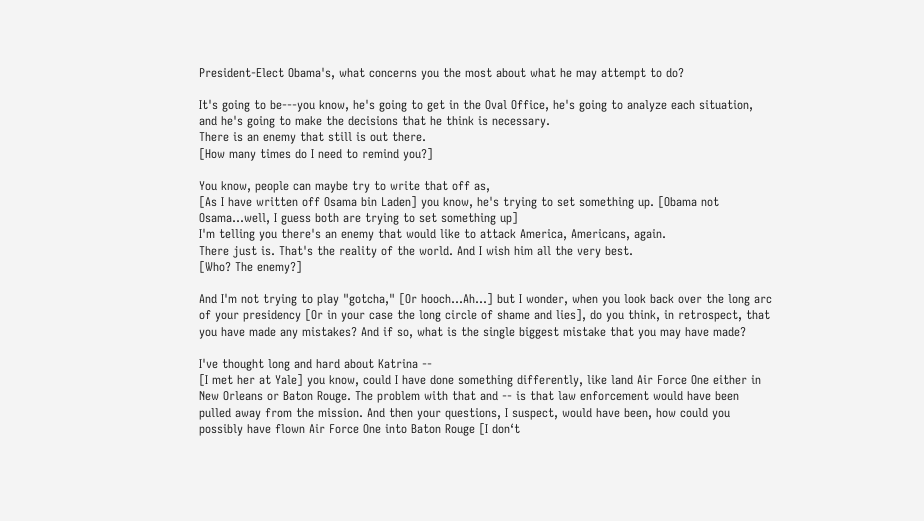President-Elect Obama's, what concerns you the most about what he may attempt to do?

It's going to be---you know, he's going to get in the Oval Office, he's going to analyze each situation, and he's going to make the decisions that he think is necessary.
There is an enemy that still is out there.
[How many times do I need to remind you?]

You know, people can maybe try to write that off as,
[As I have written off Osama bin Laden] you know, he's trying to set something up. [Obama not Osama…well, I guess both are trying to set something up]
I'm telling you there's an enemy that would like to attack America, Americans, again.
There just is. That's the reality of the world. And I wish him all the very best.
[Who? The enemy?]

And I'm not trying to play "gotcha," [Or hooch...Ah...] but I wonder, when you look back over the long arc of your presidency [Or in your case the long circle of shame and lies], do you think, in retrospect, that you have made any mistakes? And if so, what is the single biggest mistake that you may have made?

I've thought long and hard about Katrina --
[I met her at Yale] you know, could I have done something differently, like land Air Force One either in New Orleans or Baton Rouge. The problem with that and -- is that law enforcement would have been pulled away from the mission. And then your questions, I suspect, would have been, how could you possibly have flown Air Force One into Baton Rouge [I don‘t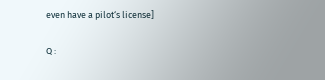even have a pilot‘s license]

Q :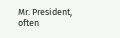Mr. President, often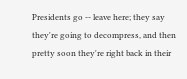Presidents go -- leave here; they say they're going to decompress, and then pretty soon they're right back in their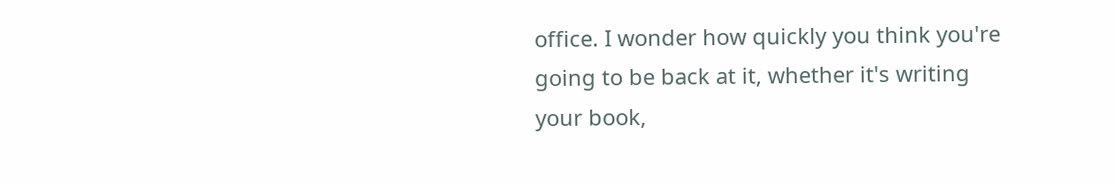office. I wonder how quickly you think you're going to be back at it, whether it's writing your book,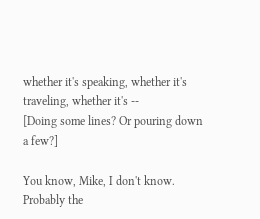whether it's speaking, whether it's traveling, whether it's --
[Doing some lines? Or pouring down a few?]

You know, Mike, I don't know. Probably the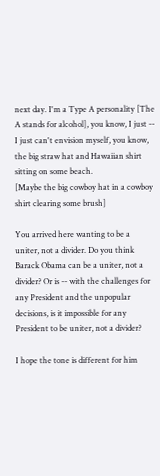next day. I'm a Type A personality [The A stands for alcohol], you know, I just -- I just can't envision myself, you know, the big straw hat and Hawaiian shirt sitting on some beach.
[Maybe the big cowboy hat in a cowboy shirt clearing some brush]

You arrived here wanting to be a uniter, not a divider. Do you think Barack Obama can be a uniter, not a divider? Or is -- with the challenges for any President and the unpopular decisions, is it impossible for any President to be uniter, not a divider?

I hope the tone is different for him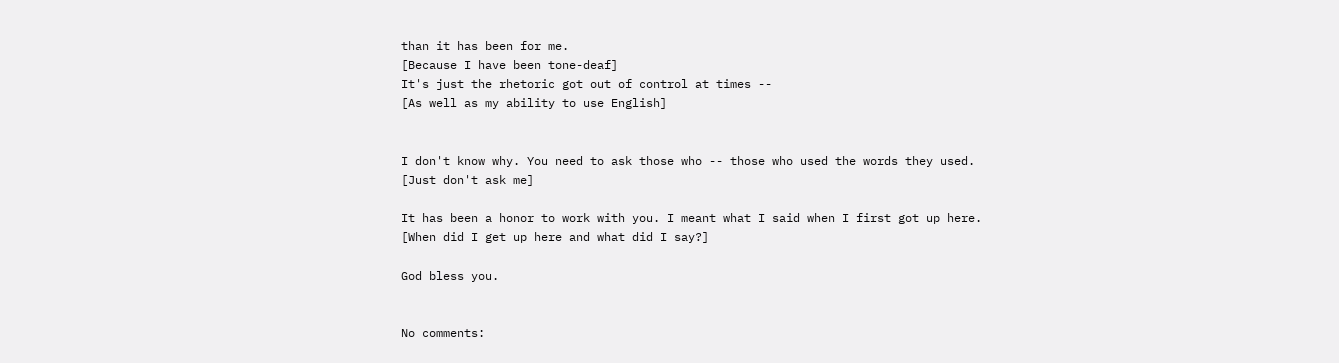than it has been for me.
[Because I have been tone-deaf]
It's just the rhetoric got out of control at times --
[As well as my ability to use English]


I don't know why. You need to ask those who -- those who used the words they used.
[Just don't ask me]

It has been a honor to work with you. I meant what I said when I first got up here.
[When did I get up here and what did I say?]

God bless you.


No comments: